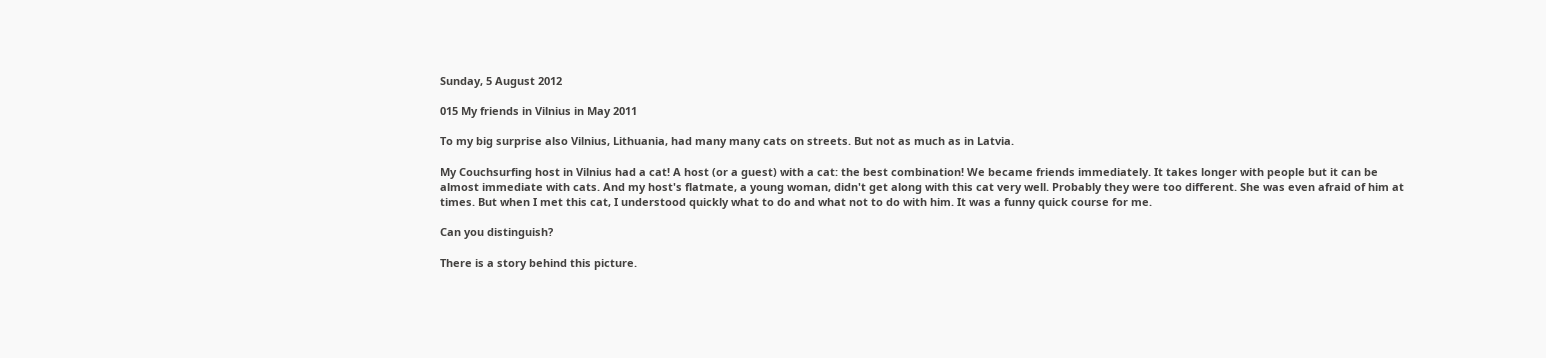Sunday, 5 August 2012

015 My friends in Vilnius in May 2011

To my big surprise also Vilnius, Lithuania, had many many cats on streets. But not as much as in Latvia.

My Couchsurfing host in Vilnius had a cat! A host (or a guest) with a cat: the best combination! We became friends immediately. It takes longer with people but it can be almost immediate with cats. And my host's flatmate, a young woman, didn't get along with this cat very well. Probably they were too different. She was even afraid of him at times. But when I met this cat, I understood quickly what to do and what not to do with him. It was a funny quick course for me.

Can you distinguish?

There is a story behind this picture.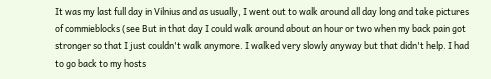It was my last full day in Vilnius and as usually, I went out to walk around all day long and take pictures of commieblocks (see But in that day I could walk around about an hour or two when my back pain got stronger so that I just couldn't walk anymore. I walked very slowly anyway but that didn't help. I had to go back to my hosts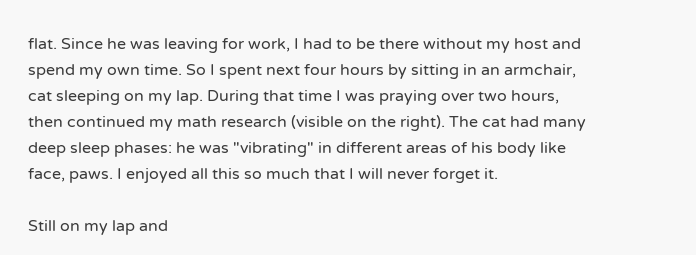flat. Since he was leaving for work, I had to be there without my host and spend my own time. So I spent next four hours by sitting in an armchair, cat sleeping on my lap. During that time I was praying over two hours, then continued my math research (visible on the right). The cat had many deep sleep phases: he was "vibrating" in different areas of his body like face, paws. I enjoyed all this so much that I will never forget it.

Still on my lap and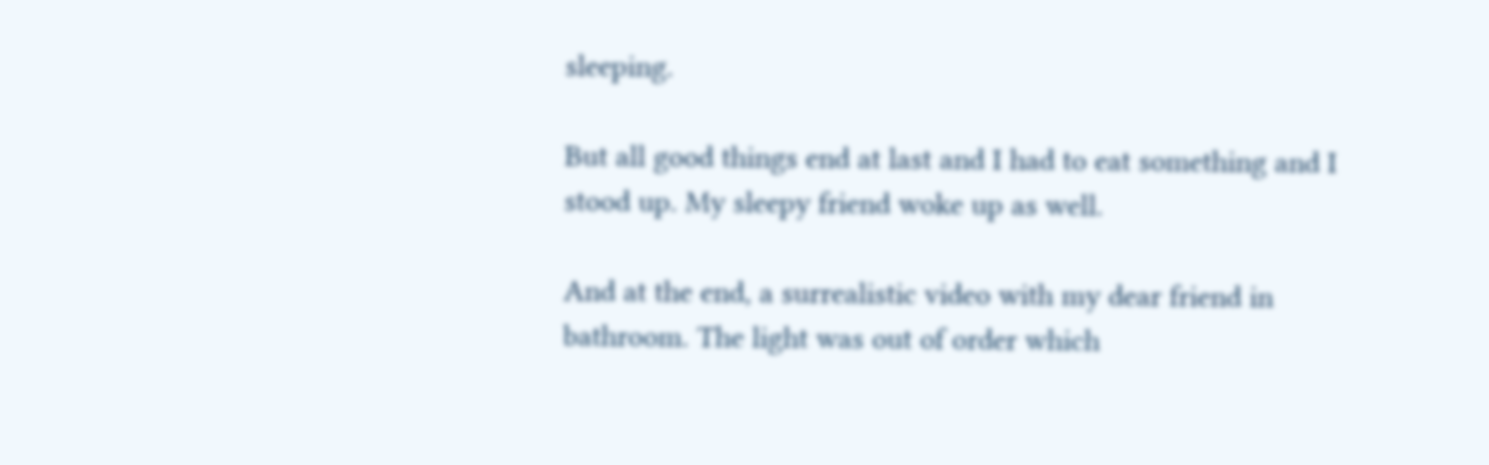sleeping.

But all good things end at last and I had to eat something and I stood up. My sleepy friend woke up as well.

And at the end, a surrealistic video with my dear friend in bathroom. The light was out of order which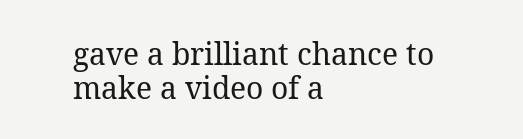gave a brilliant chance to make a video of a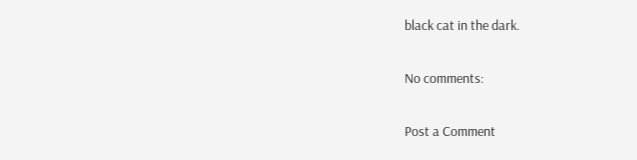black cat in the dark.

No comments:

Post a Comment